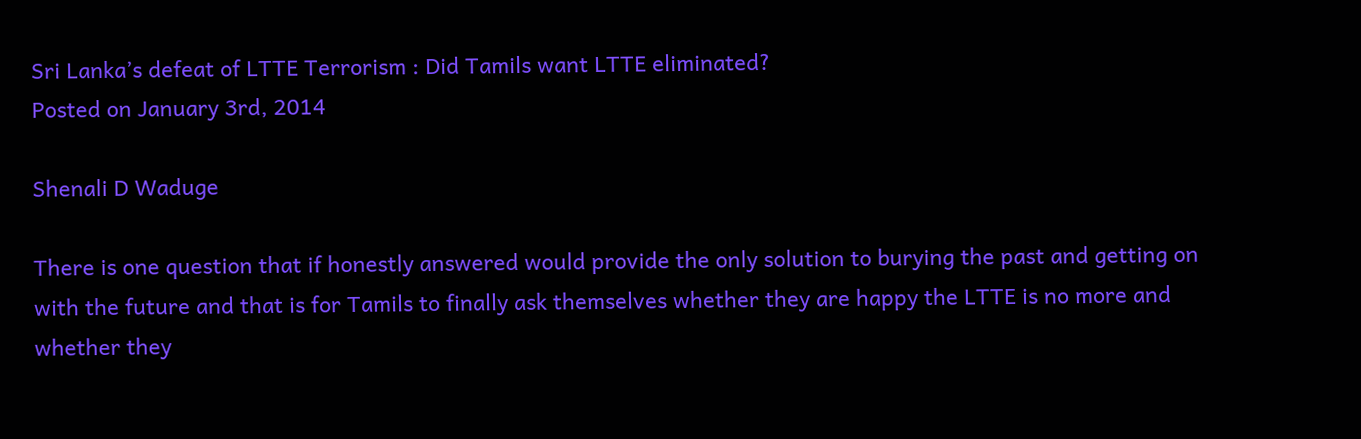Sri Lanka’s defeat of LTTE Terrorism : Did Tamils want LTTE eliminated?
Posted on January 3rd, 2014

Shenali D Waduge

There is one question that if honestly answered would provide the only solution to burying the past and getting on with the future and that is for Tamils to finally ask themselves whether they are happy the LTTE is no more and whether they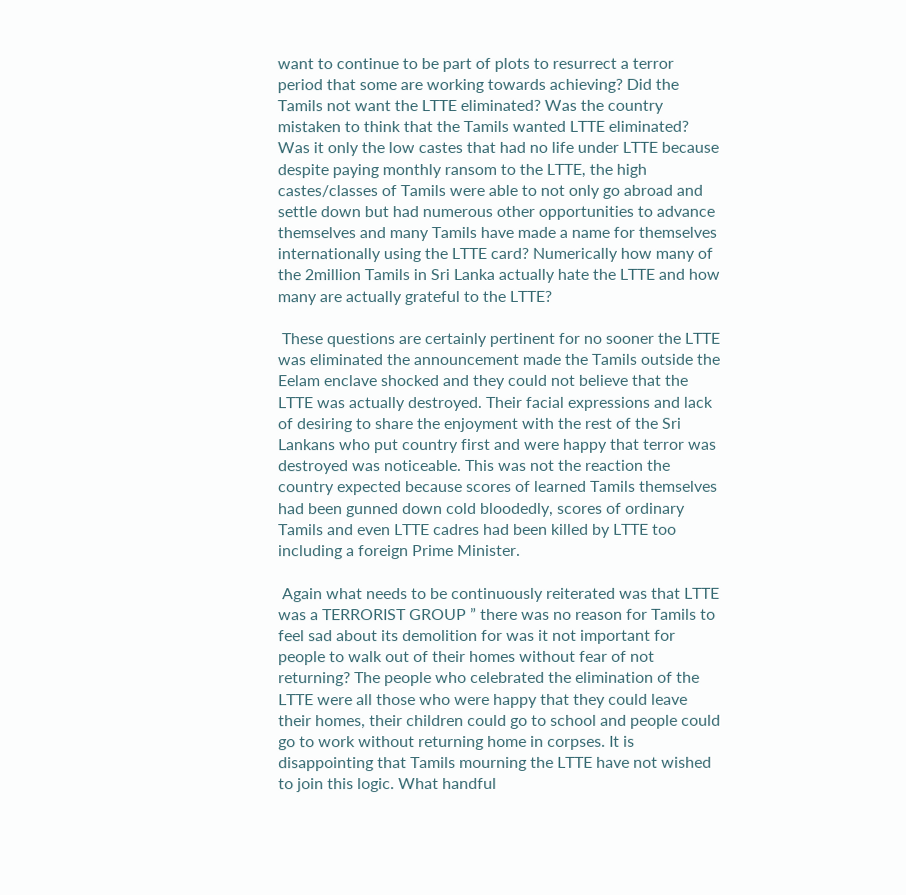want to continue to be part of plots to resurrect a terror period that some are working towards achieving? Did the Tamils not want the LTTE eliminated? Was the country mistaken to think that the Tamils wanted LTTE eliminated? Was it only the low castes that had no life under LTTE because despite paying monthly ransom to the LTTE, the high castes/classes of Tamils were able to not only go abroad and settle down but had numerous other opportunities to advance themselves and many Tamils have made a name for themselves internationally using the LTTE card? Numerically how many of the 2million Tamils in Sri Lanka actually hate the LTTE and how many are actually grateful to the LTTE?

 These questions are certainly pertinent for no sooner the LTTE was eliminated the announcement made the Tamils outside the Eelam enclave shocked and they could not believe that the LTTE was actually destroyed. Their facial expressions and lack of desiring to share the enjoyment with the rest of the Sri Lankans who put country first and were happy that terror was destroyed was noticeable. This was not the reaction the country expected because scores of learned Tamils themselves had been gunned down cold bloodedly, scores of ordinary Tamils and even LTTE cadres had been killed by LTTE too including a foreign Prime Minister.

 Again what needs to be continuously reiterated was that LTTE was a TERRORIST GROUP ” there was no reason for Tamils to feel sad about its demolition for was it not important for people to walk out of their homes without fear of not returning? The people who celebrated the elimination of the LTTE were all those who were happy that they could leave their homes, their children could go to school and people could go to work without returning home in corpses. It is disappointing that Tamils mourning the LTTE have not wished to join this logic. What handful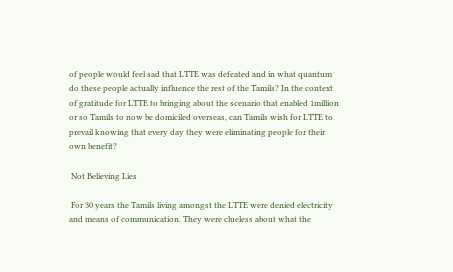of people would feel sad that LTTE was defeated and in what quantum do these people actually influence the rest of the Tamils? In the context of gratitude for LTTE to bringing about the scenario that enabled 1million or so Tamils to now be domiciled overseas, can Tamils wish for LTTE to prevail knowing that every day they were eliminating people for their own benefit?

 Not Believing Lies

 For 30 years the Tamils living amongst the LTTE were denied electricity and means of communication. They were clueless about what the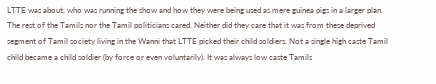LTTE was about, who was running the show and how they were being used as mere guinea pigs in a larger plan. The rest of the Tamils nor the Tamil politicians cared. Neither did they care that it was from these deprived segment of Tamil society living in the Wanni that LTTE picked their child soldiers. Not a single high caste Tamil child became a child soldier (by force or even voluntarily). It was always low caste Tamils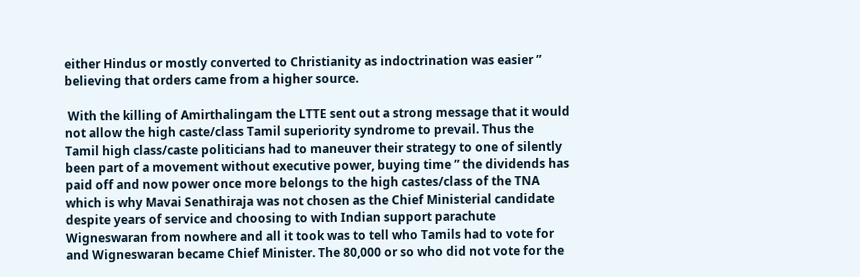either Hindus or mostly converted to Christianity as indoctrination was easier ” believing that orders came from a higher source.

 With the killing of Amirthalingam the LTTE sent out a strong message that it would not allow the high caste/class Tamil superiority syndrome to prevail. Thus the Tamil high class/caste politicians had to maneuver their strategy to one of silently been part of a movement without executive power, buying time ” the dividends has paid off and now power once more belongs to the high castes/class of the TNA which is why Mavai Senathiraja was not chosen as the Chief Ministerial candidate despite years of service and choosing to with Indian support parachute Wigneswaran from nowhere and all it took was to tell who Tamils had to vote for and Wigneswaran became Chief Minister. The 80,000 or so who did not vote for the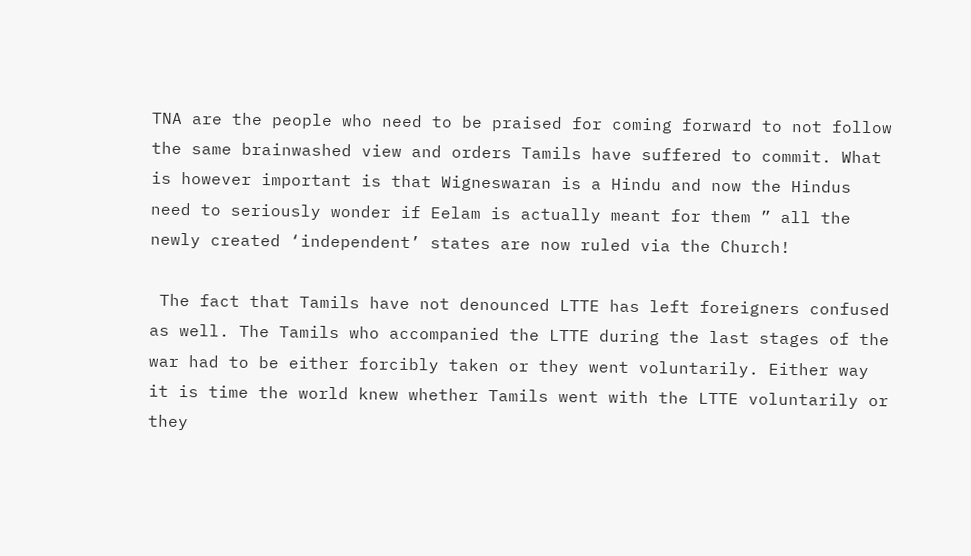TNA are the people who need to be praised for coming forward to not follow the same brainwashed view and orders Tamils have suffered to commit. What is however important is that Wigneswaran is a Hindu and now the Hindus need to seriously wonder if Eelam is actually meant for them ” all the newly created ‘independent’ states are now ruled via the Church!

 The fact that Tamils have not denounced LTTE has left foreigners confused as well. The Tamils who accompanied the LTTE during the last stages of the war had to be either forcibly taken or they went voluntarily. Either way it is time the world knew whether Tamils went with the LTTE voluntarily or they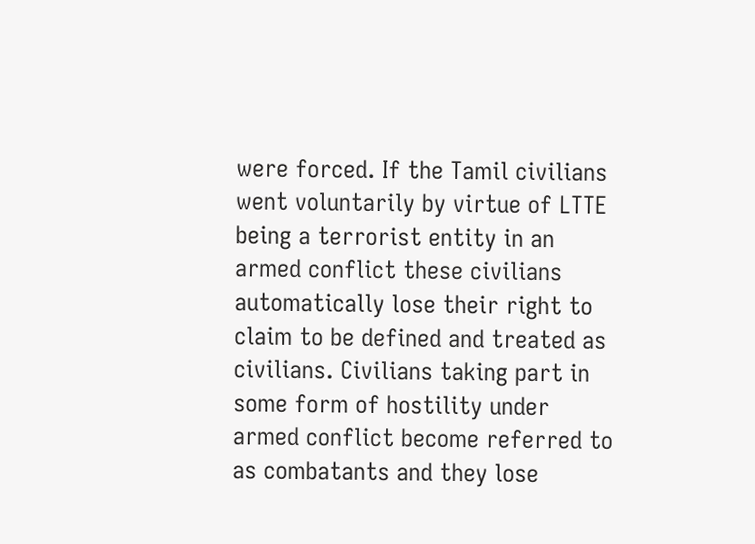were forced. If the Tamil civilians went voluntarily by virtue of LTTE being a terrorist entity in an armed conflict these civilians automatically lose their right to claim to be defined and treated as civilians. Civilians taking part in some form of hostility under armed conflict become referred to as combatants and they lose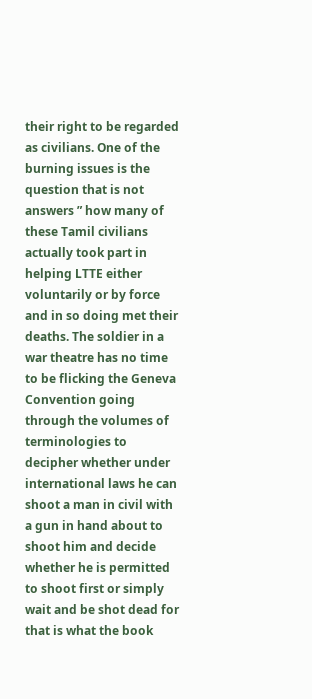their right to be regarded as civilians. One of the burning issues is the question that is not answers ” how many of these Tamil civilians actually took part in helping LTTE either voluntarily or by force and in so doing met their deaths. The soldier in a war theatre has no time to be flicking the Geneva Convention going through the volumes of terminologies to decipher whether under international laws he can shoot a man in civil with a gun in hand about to shoot him and decide whether he is permitted to shoot first or simply wait and be shot dead for that is what the book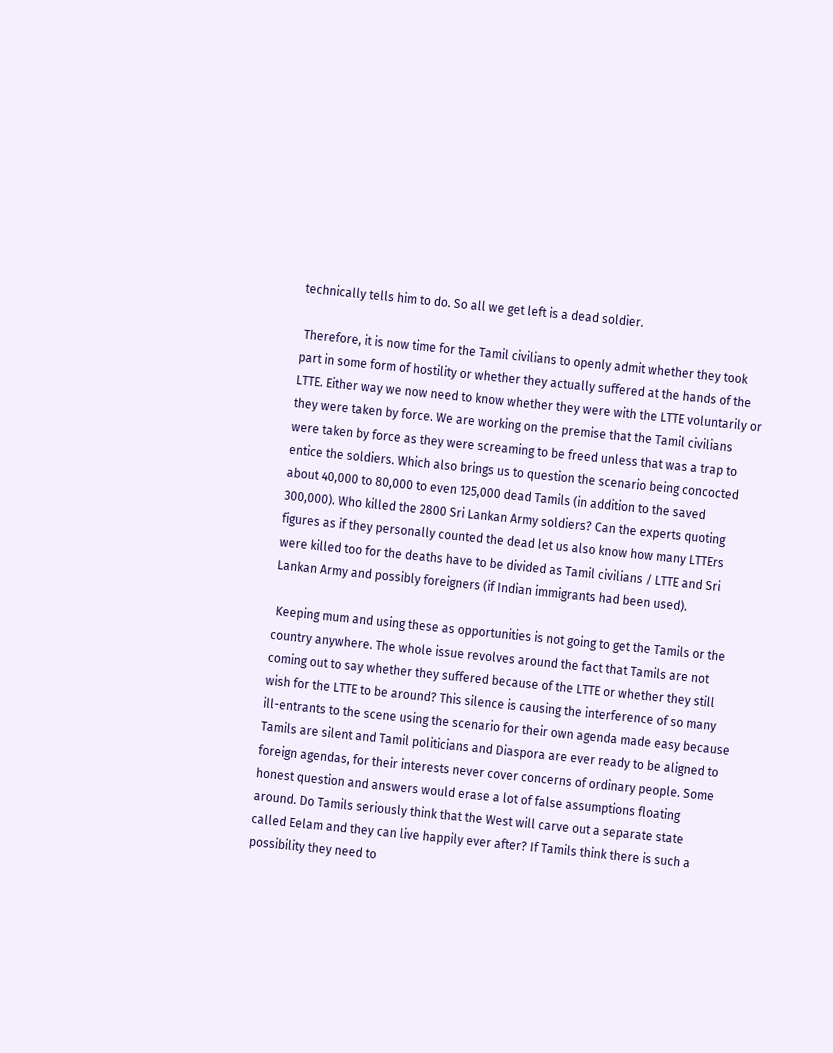technically tells him to do. So all we get left is a dead soldier.

 Therefore, it is now time for the Tamil civilians to openly admit whether they took part in some form of hostility or whether they actually suffered at the hands of the LTTE. Either way we now need to know whether they were with the LTTE voluntarily or they were taken by force. We are working on the premise that the Tamil civilians were taken by force as they were screaming to be freed unless that was a trap to entice the soldiers. Which also brings us to question the scenario being concocted about 40,000 to 80,000 to even 125,000 dead Tamils (in addition to the saved 300,000). Who killed the 2800 Sri Lankan Army soldiers? Can the experts quoting figures as if they personally counted the dead let us also know how many LTTErs were killed too for the deaths have to be divided as Tamil civilians / LTTE and Sri Lankan Army and possibly foreigners (if Indian immigrants had been used).

 Keeping mum and using these as opportunities is not going to get the Tamils or the country anywhere. The whole issue revolves around the fact that Tamils are not coming out to say whether they suffered because of the LTTE or whether they still wish for the LTTE to be around? This silence is causing the interference of so many ill-entrants to the scene using the scenario for their own agenda made easy because Tamils are silent and Tamil politicians and Diaspora are ever ready to be aligned to foreign agendas, for their interests never cover concerns of ordinary people. Some honest question and answers would erase a lot of false assumptions floating around. Do Tamils seriously think that the West will carve out a separate state called Eelam and they can live happily ever after? If Tamils think there is such a possibility they need to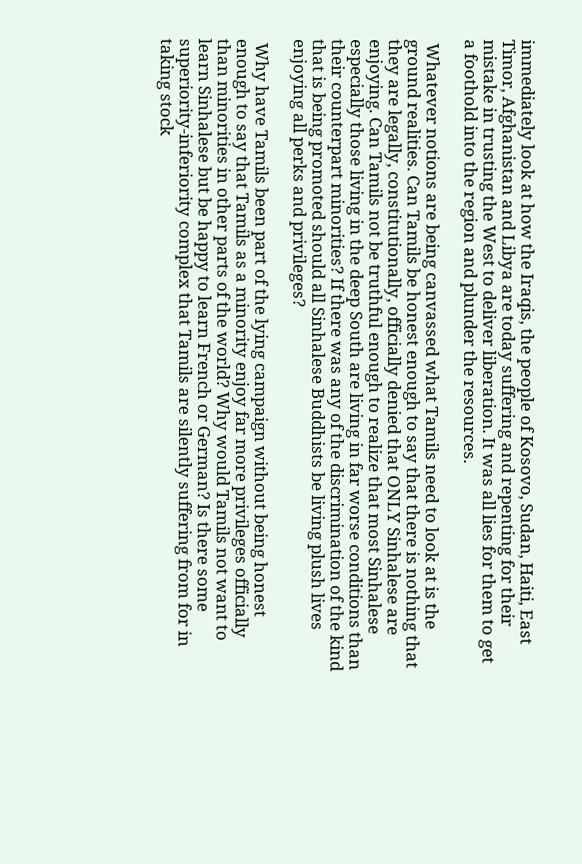immediately look at how the Iraqis, the people of Kosovo, Sudan, Haiti, East Timor, Afghanistan and Libya are today suffering and repenting for their mistake in trusting the West to deliver liberation. It was all lies for them to get a foothold into the region and plunder the resources.

 Whatever notions are being canvassed what Tamils need to look at is the ground realities. Can Tamils be honest enough to say that there is nothing that they are legally, constitutionally, officially denied that ONLY Sinhalese are enjoying. Can Tamils not be truthful enough to realize that most Sinhalese especially those living in the deep South are living in far worse conditions than their counterpart minorities? If there was any of the discrimination of the kind that is being promoted should all Sinhalese Buddhists be living plush lives enjoying all perks and privileges?

 Why have Tamils been part of the lying campaign without being honest enough to say that Tamils as a minority enjoy far more privileges officially than minorities in other parts of the world? Why would Tamils not want to learn Sinhalese but be happy to learn French or German? Is there some superiority-inferiority complex that Tamils are silently suffering from for in taking stock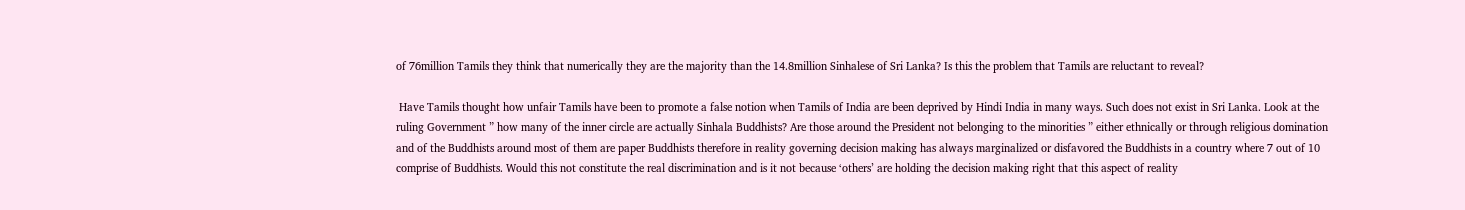of 76million Tamils they think that numerically they are the majority than the 14.8million Sinhalese of Sri Lanka? Is this the problem that Tamils are reluctant to reveal?

 Have Tamils thought how unfair Tamils have been to promote a false notion when Tamils of India are been deprived by Hindi India in many ways. Such does not exist in Sri Lanka. Look at the ruling Government ” how many of the inner circle are actually Sinhala Buddhists? Are those around the President not belonging to the minorities ” either ethnically or through religious domination and of the Buddhists around most of them are paper Buddhists therefore in reality governing decision making has always marginalized or disfavored the Buddhists in a country where 7 out of 10 comprise of Buddhists. Would this not constitute the real discrimination and is it not because ‘others’ are holding the decision making right that this aspect of reality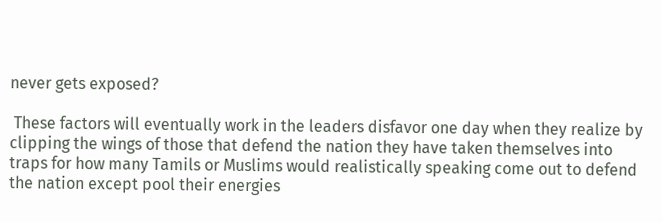never gets exposed?

 These factors will eventually work in the leaders disfavor one day when they realize by clipping the wings of those that defend the nation they have taken themselves into traps for how many Tamils or Muslims would realistically speaking come out to defend the nation except pool their energies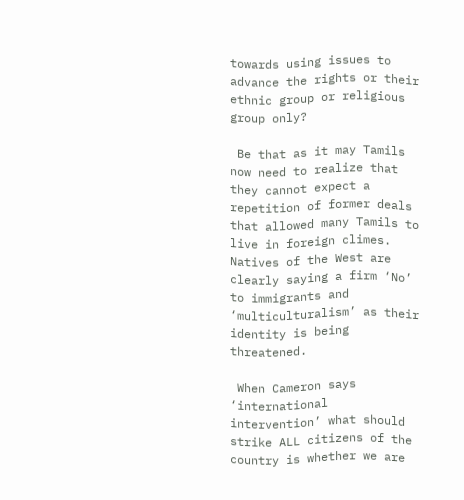towards using issues to advance the rights or their ethnic group or religious group only?

 Be that as it may Tamils now need to realize that they cannot expect a repetition of former deals that allowed many Tamils to live in foreign climes. Natives of the West are clearly saying a firm ‘No’ to immigrants and ‘multiculturalism’ as their identity is being threatened.

 When Cameron says ‘international intervention’ what should strike ALL citizens of the country is whether we are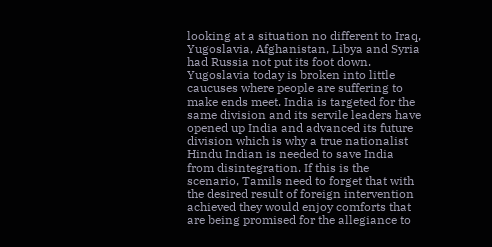looking at a situation no different to Iraq, Yugoslavia, Afghanistan, Libya and Syria had Russia not put its foot down. Yugoslavia today is broken into little caucuses where people are suffering to make ends meet. India is targeted for the same division and its servile leaders have opened up India and advanced its future division which is why a true nationalist Hindu Indian is needed to save India from disintegration. If this is the scenario, Tamils need to forget that with the desired result of foreign intervention achieved they would enjoy comforts that are being promised for the allegiance to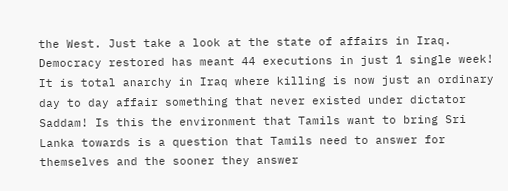the West. Just take a look at the state of affairs in Iraq. Democracy restored has meant 44 executions in just 1 single week! It is total anarchy in Iraq where killing is now just an ordinary day to day affair something that never existed under dictator Saddam! Is this the environment that Tamils want to bring Sri Lanka towards is a question that Tamils need to answer for themselves and the sooner they answer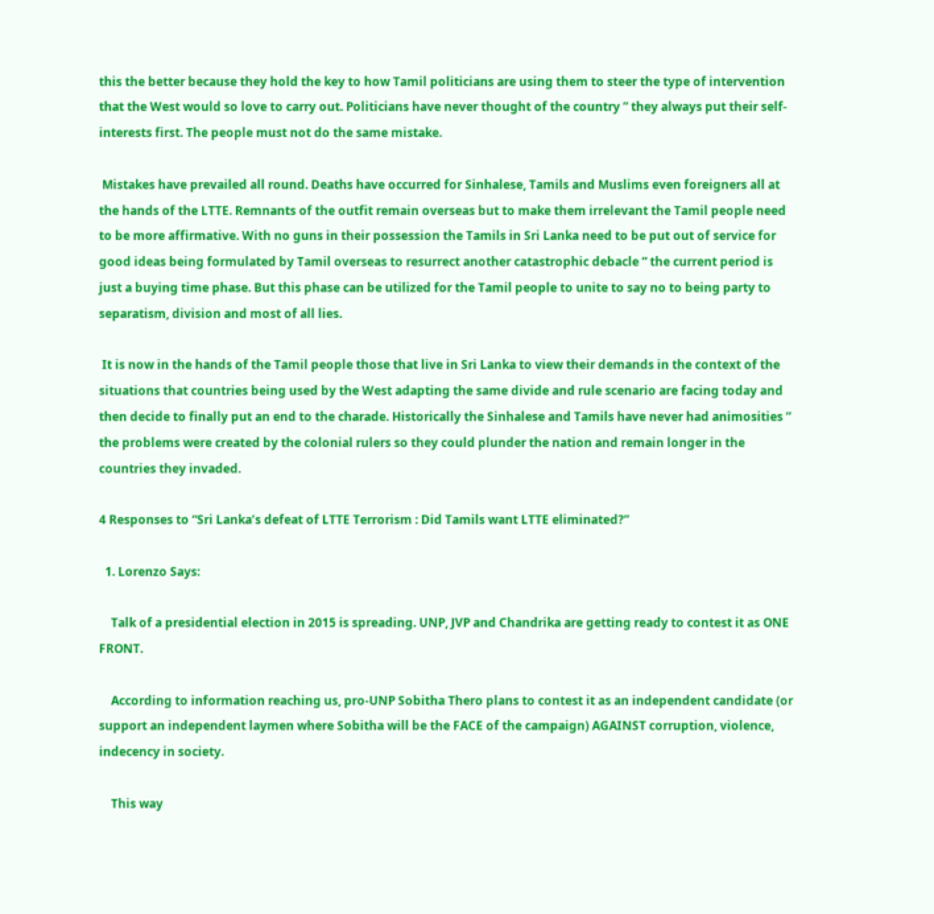this the better because they hold the key to how Tamil politicians are using them to steer the type of intervention that the West would so love to carry out. Politicians have never thought of the country ” they always put their self-interests first. The people must not do the same mistake.

 Mistakes have prevailed all round. Deaths have occurred for Sinhalese, Tamils and Muslims even foreigners all at the hands of the LTTE. Remnants of the outfit remain overseas but to make them irrelevant the Tamil people need to be more affirmative. With no guns in their possession the Tamils in Sri Lanka need to be put out of service for good ideas being formulated by Tamil overseas to resurrect another catastrophic debacle ” the current period is just a buying time phase. But this phase can be utilized for the Tamil people to unite to say no to being party to separatism, division and most of all lies.

 It is now in the hands of the Tamil people those that live in Sri Lanka to view their demands in the context of the situations that countries being used by the West adapting the same divide and rule scenario are facing today and then decide to finally put an end to the charade. Historically the Sinhalese and Tamils have never had animosities ” the problems were created by the colonial rulers so they could plunder the nation and remain longer in the countries they invaded.

4 Responses to “Sri Lanka’s defeat of LTTE Terrorism : Did Tamils want LTTE eliminated?”

  1. Lorenzo Says:

    Talk of a presidential election in 2015 is spreading. UNP, JVP and Chandrika are getting ready to contest it as ONE FRONT.

    According to information reaching us, pro-UNP Sobitha Thero plans to contest it as an independent candidate (or support an independent laymen where Sobitha will be the FACE of the campaign) AGAINST corruption, violence, indecency in society.

    This way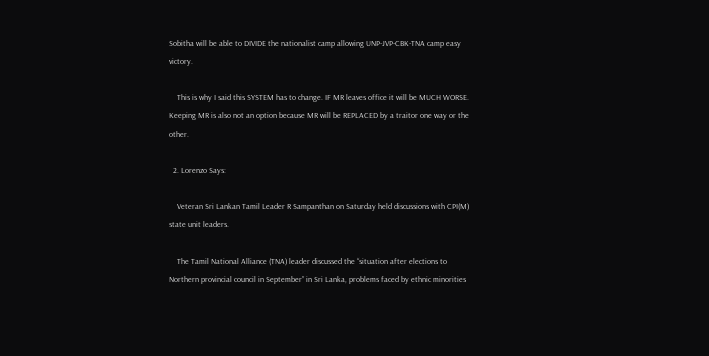Sobitha will be able to DIVIDE the nationalist camp allowing UNP-JVP-CBK-TNA camp easy victory.

    This is why I said this SYSTEM has to change. IF MR leaves office it will be MUCH WORSE. Keeping MR is also not an option because MR will be REPLACED by a traitor one way or the other.

  2. Lorenzo Says:

    Veteran Sri Lankan Tamil Leader R Sampanthan on Saturday held discussions with CPI(M) state unit leaders.

    The Tamil National Alliance (TNA) leader discussed the “situation after elections to Northern provincial council in September” in Sri Lanka, problems faced by ethnic minorities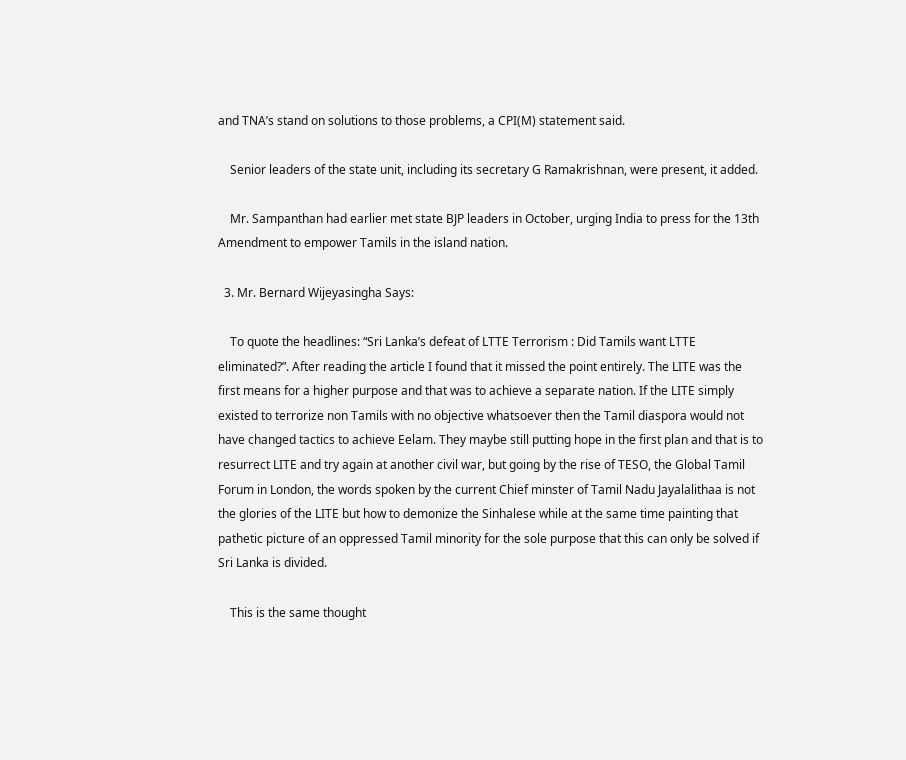and TNA’s stand on solutions to those problems, a CPI(M) statement said.

    Senior leaders of the state unit, including its secretary G Ramakrishnan, were present, it added.

    Mr. Sampanthan had earlier met state BJP leaders in October, urging India to press for the 13th Amendment to empower Tamils in the island nation.

  3. Mr. Bernard Wijeyasingha Says:

    To quote the headlines: “Sri Lanka’s defeat of LTTE Terrorism : Did Tamils want LTTE eliminated?”. After reading the article I found that it missed the point entirely. The LITE was the first means for a higher purpose and that was to achieve a separate nation. If the LITE simply existed to terrorize non Tamils with no objective whatsoever then the Tamil diaspora would not have changed tactics to achieve Eelam. They maybe still putting hope in the first plan and that is to resurrect LITE and try again at another civil war, but going by the rise of TESO, the Global Tamil Forum in London, the words spoken by the current Chief minster of Tamil Nadu Jayalalithaa is not the glories of the LITE but how to demonize the Sinhalese while at the same time painting that pathetic picture of an oppressed Tamil minority for the sole purpose that this can only be solved if Sri Lanka is divided.

    This is the same thought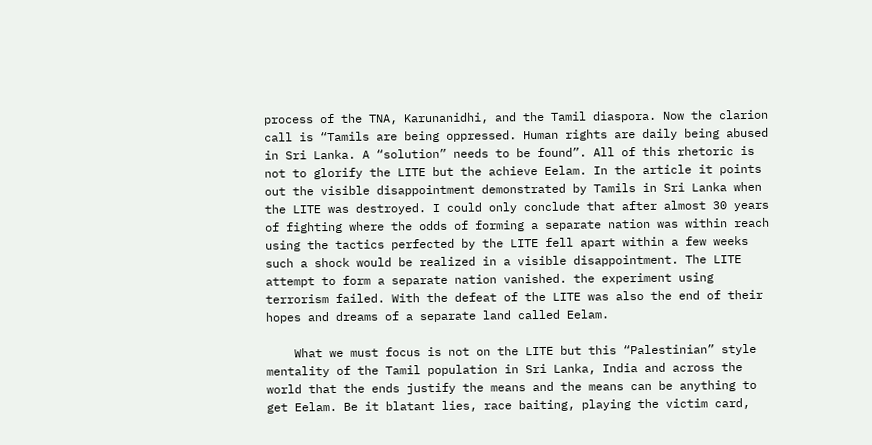process of the TNA, Karunanidhi, and the Tamil diaspora. Now the clarion call is “Tamils are being oppressed. Human rights are daily being abused in Sri Lanka. A “solution” needs to be found”. All of this rhetoric is not to glorify the LITE but the achieve Eelam. In the article it points out the visible disappointment demonstrated by Tamils in Sri Lanka when the LITE was destroyed. I could only conclude that after almost 30 years of fighting where the odds of forming a separate nation was within reach using the tactics perfected by the LITE fell apart within a few weeks such a shock would be realized in a visible disappointment. The LITE attempt to form a separate nation vanished. the experiment using terrorism failed. With the defeat of the LITE was also the end of their hopes and dreams of a separate land called Eelam.

    What we must focus is not on the LITE but this “Palestinian” style mentality of the Tamil population in Sri Lanka, India and across the world that the ends justify the means and the means can be anything to get Eelam. Be it blatant lies, race baiting, playing the victim card,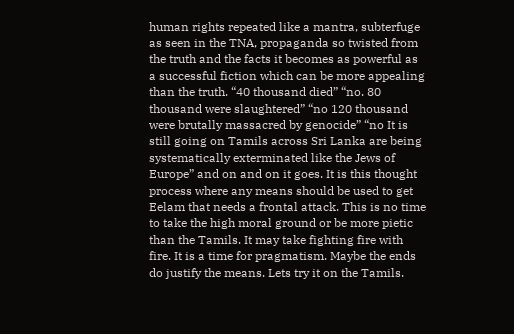human rights repeated like a mantra, subterfuge as seen in the TNA, propaganda so twisted from the truth and the facts it becomes as powerful as a successful fiction which can be more appealing than the truth. “40 thousand died” “no. 80 thousand were slaughtered” “no 120 thousand were brutally massacred by genocide” “no It is still going on Tamils across Sri Lanka are being systematically exterminated like the Jews of Europe” and on and on it goes. It is this thought process where any means should be used to get Eelam that needs a frontal attack. This is no time to take the high moral ground or be more pietic than the Tamils. It may take fighting fire with fire. It is a time for pragmatism. Maybe the ends do justify the means. Lets try it on the Tamils.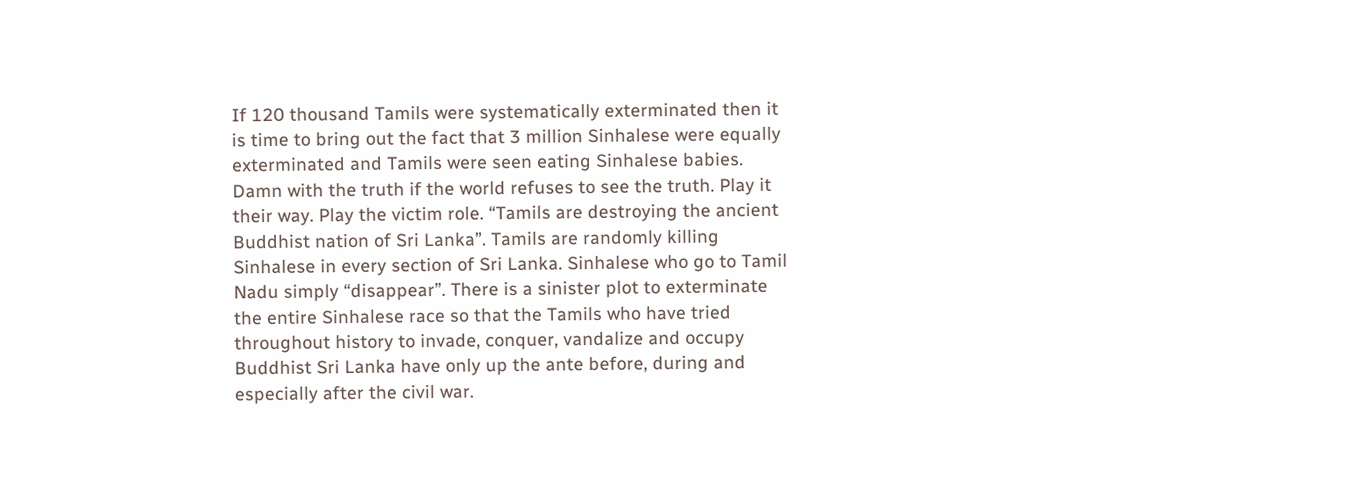If 120 thousand Tamils were systematically exterminated then it is time to bring out the fact that 3 million Sinhalese were equally exterminated and Tamils were seen eating Sinhalese babies. Damn with the truth if the world refuses to see the truth. Play it their way. Play the victim role. “Tamils are destroying the ancient Buddhist nation of Sri Lanka”. Tamils are randomly killing Sinhalese in every section of Sri Lanka. Sinhalese who go to Tamil Nadu simply “disappear”. There is a sinister plot to exterminate the entire Sinhalese race so that the Tamils who have tried throughout history to invade, conquer, vandalize and occupy Buddhist Sri Lanka have only up the ante before, during and especially after the civil war.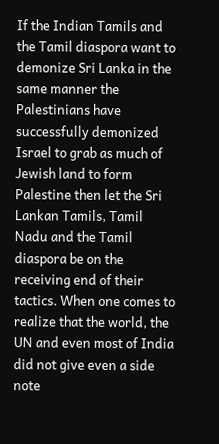If the Indian Tamils and the Tamil diaspora want to demonize Sri Lanka in the same manner the Palestinians have successfully demonized Israel to grab as much of Jewish land to form Palestine then let the Sri Lankan Tamils, Tamil Nadu and the Tamil diaspora be on the receiving end of their tactics. When one comes to realize that the world, the UN and even most of India did not give even a side note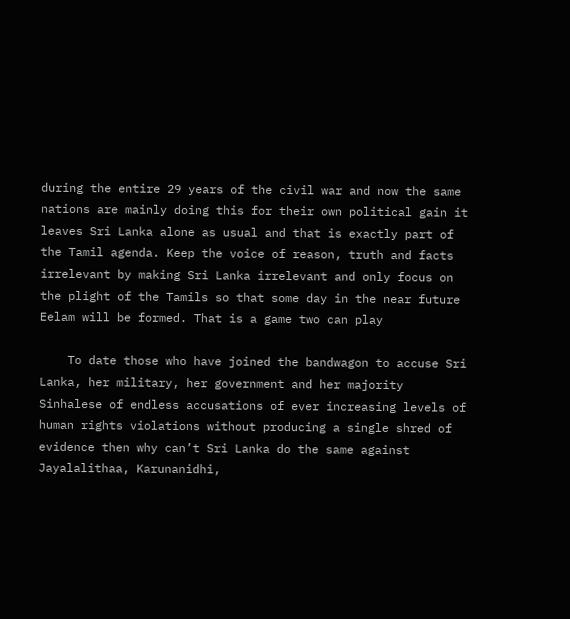during the entire 29 years of the civil war and now the same nations are mainly doing this for their own political gain it leaves Sri Lanka alone as usual and that is exactly part of the Tamil agenda. Keep the voice of reason, truth and facts irrelevant by making Sri Lanka irrelevant and only focus on the plight of the Tamils so that some day in the near future Eelam will be formed. That is a game two can play

    To date those who have joined the bandwagon to accuse Sri Lanka, her military, her government and her majority Sinhalese of endless accusations of ever increasing levels of human rights violations without producing a single shred of evidence then why can’t Sri Lanka do the same against Jayalalithaa, Karunanidhi,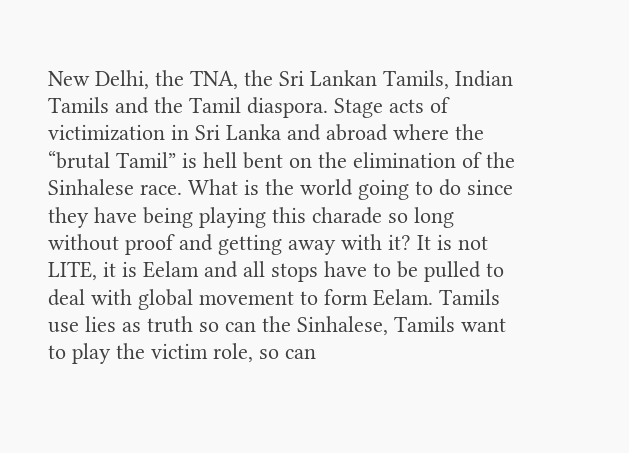New Delhi, the TNA, the Sri Lankan Tamils, Indian Tamils and the Tamil diaspora. Stage acts of victimization in Sri Lanka and abroad where the “brutal Tamil” is hell bent on the elimination of the Sinhalese race. What is the world going to do since they have being playing this charade so long without proof and getting away with it? It is not LITE, it is Eelam and all stops have to be pulled to deal with global movement to form Eelam. Tamils use lies as truth so can the Sinhalese, Tamils want to play the victim role, so can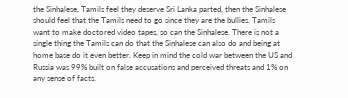the Sinhalese, Tamils feel they deserve Sri Lanka parted, then the Sinhalese should feel that the Tamils need to go since they are the bullies. Tamils want to make doctored video tapes, so can the Sinhalese. There is not a single thing the Tamils can do that the Sinhalese can also do and being at home base do it even better. Keep in mind the cold war between the US and Russia was 99% built on false accusations and perceived threats and 1% on any sense of facts.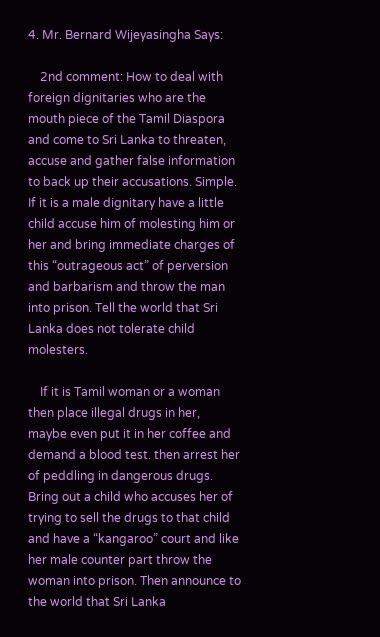4. Mr. Bernard Wijeyasingha Says:

    2nd comment: How to deal with foreign dignitaries who are the mouth piece of the Tamil Diaspora and come to Sri Lanka to threaten, accuse and gather false information to back up their accusations. Simple. If it is a male dignitary have a little child accuse him of molesting him or her and bring immediate charges of this “outrageous act” of perversion and barbarism and throw the man into prison. Tell the world that Sri Lanka does not tolerate child molesters.

    If it is Tamil woman or a woman then place illegal drugs in her, maybe even put it in her coffee and demand a blood test. then arrest her of peddling in dangerous drugs. Bring out a child who accuses her of trying to sell the drugs to that child and have a “kangaroo” court and like her male counter part throw the woman into prison. Then announce to the world that Sri Lanka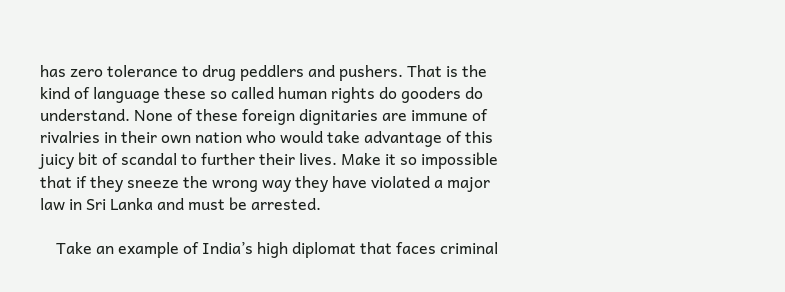has zero tolerance to drug peddlers and pushers. That is the kind of language these so called human rights do gooders do understand. None of these foreign dignitaries are immune of rivalries in their own nation who would take advantage of this juicy bit of scandal to further their lives. Make it so impossible that if they sneeze the wrong way they have violated a major law in Sri Lanka and must be arrested.

    Take an example of India’s high diplomat that faces criminal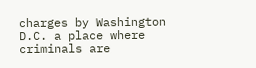charges by Washington D.C. a place where criminals are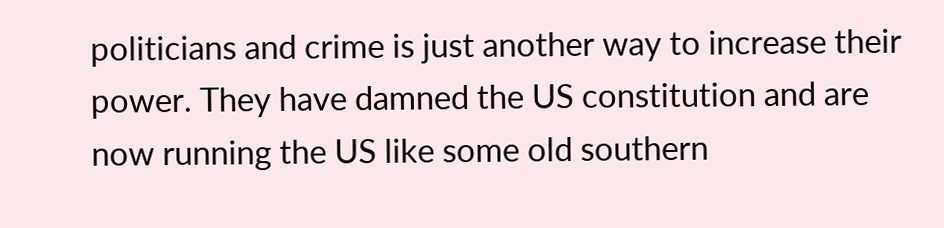politicians and crime is just another way to increase their power. They have damned the US constitution and are now running the US like some old southern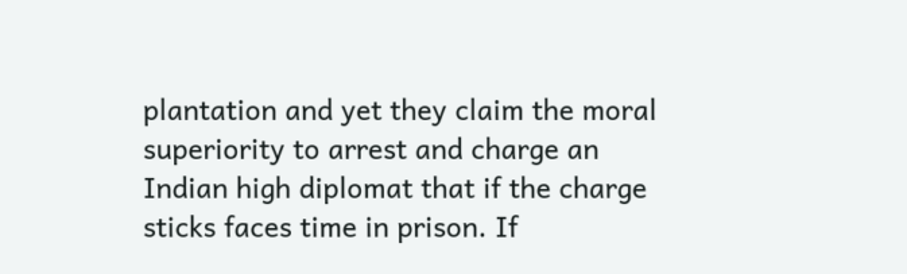plantation and yet they claim the moral superiority to arrest and charge an Indian high diplomat that if the charge sticks faces time in prison. If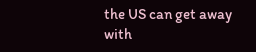the US can get away with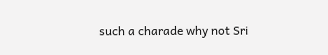such a charade why not Sri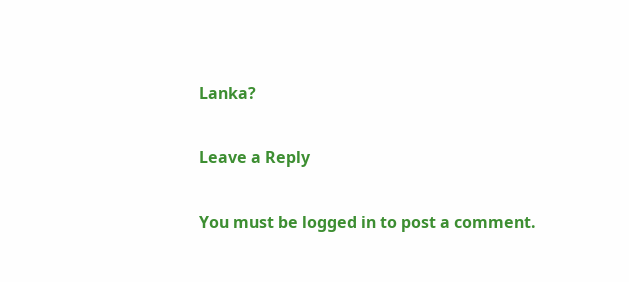Lanka?

Leave a Reply

You must be logged in to post a comment.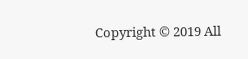Copyright © 2019 All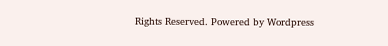Rights Reserved. Powered by Wordpress